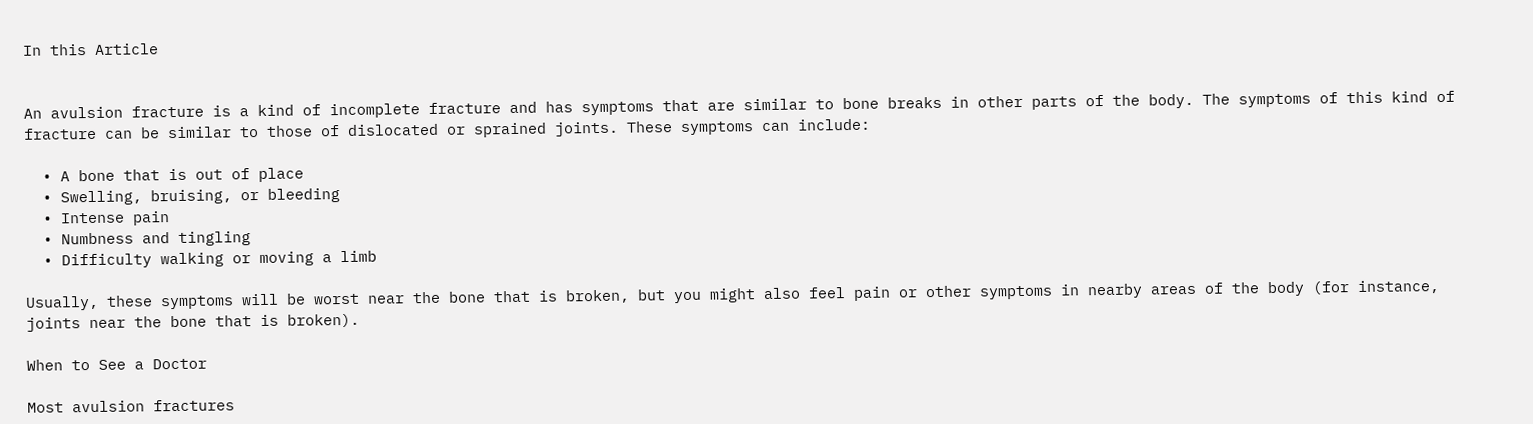In this Article


An avulsion fracture is a kind of incomplete fracture and has symptoms that are similar to bone breaks in other parts of the body. The symptoms of this kind of fracture can be similar to those of dislocated or sprained joints. These symptoms can include:

  • A bone that is out of place
  • Swelling, bruising, or bleeding
  • Intense pain
  • Numbness and tingling
  • Difficulty walking or moving a limb

Usually, these symptoms will be worst near the bone that is broken, but you might also feel pain or other symptoms in nearby areas of the body (for instance, joints near the bone that is broken).

When to See a Doctor

Most avulsion fractures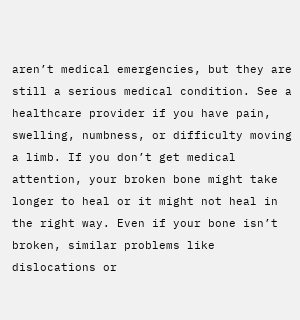aren’t medical emergencies, but they are still a serious medical condition. See a healthcare provider if you have pain, swelling, numbness, or difficulty moving a limb. If you don’t get medical attention, your broken bone might take longer to heal or it might not heal in the right way. Even if your bone isn’t broken, similar problems like dislocations or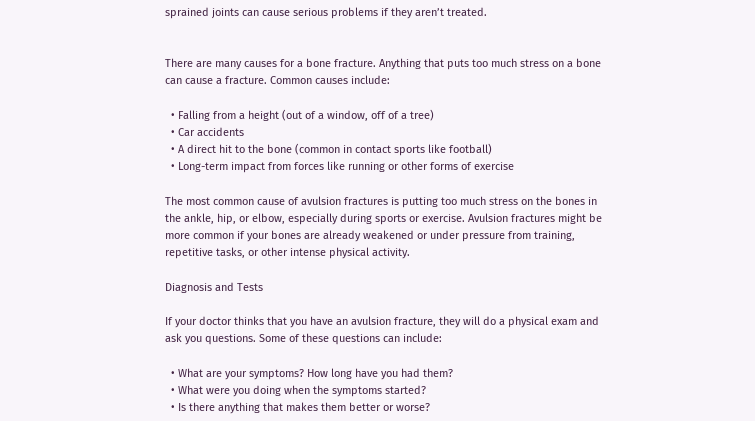sprained joints can cause serious problems if they aren’t treated.


There are many causes for a bone fracture. Anything that puts too much stress on a bone can cause a fracture. Common causes include:

  • Falling from a height (out of a window, off of a tree)
  • Car accidents
  • A direct hit to the bone (common in contact sports like football)
  • Long-term impact from forces like running or other forms of exercise

The most common cause of avulsion fractures is putting too much stress on the bones in the ankle, hip, or elbow, especially during sports or exercise. Avulsion fractures might be more common if your bones are already weakened or under pressure from training, repetitive tasks, or other intense physical activity.

Diagnosis and Tests

If your doctor thinks that you have an avulsion fracture, they will do a physical exam and ask you questions. Some of these questions can include:

  • What are your symptoms? How long have you had them?
  • What were you doing when the symptoms started?
  • Is there anything that makes them better or worse?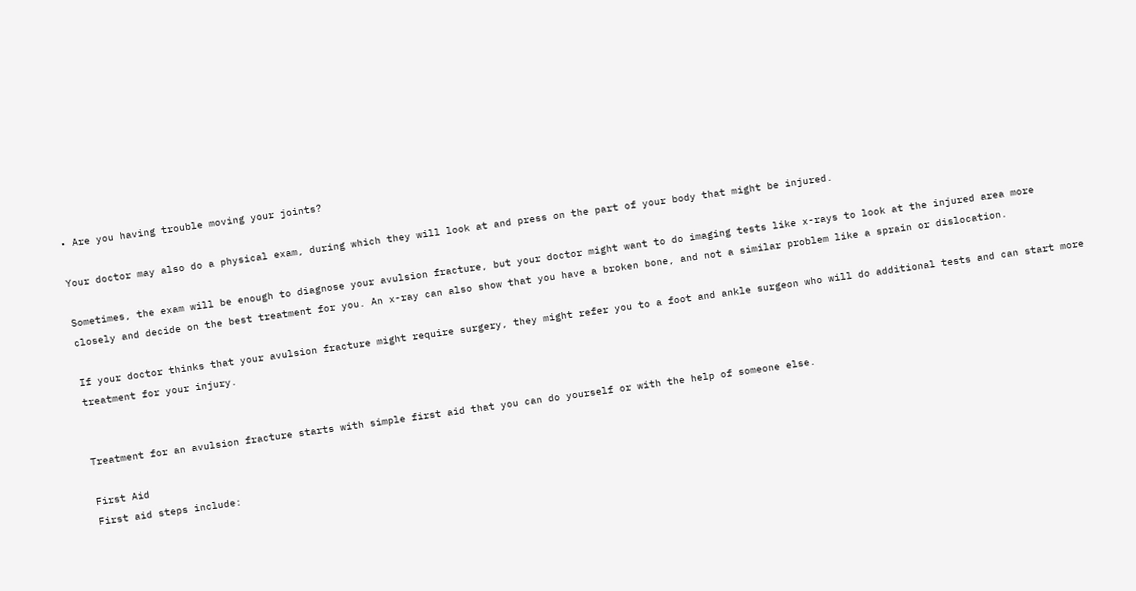• Are you having trouble moving your joints?

Your doctor may also do a physical exam, during which they will look at and press on the part of your body that might be injured.

Sometimes, the exam will be enough to diagnose your avulsion fracture, but your doctor might want to do imaging tests like x-rays to look at the injured area more closely and decide on the best treatment for you. An x-ray can also show that you have a broken bone, and not a similar problem like a sprain or dislocation.

If your doctor thinks that your avulsion fracture might require surgery, they might refer you to a foot and ankle surgeon who will do additional tests and can start more treatment for your injury.


Treatment for an avulsion fracture starts with simple first aid that you can do yourself or with the help of someone else.

First Aid
First aid steps include: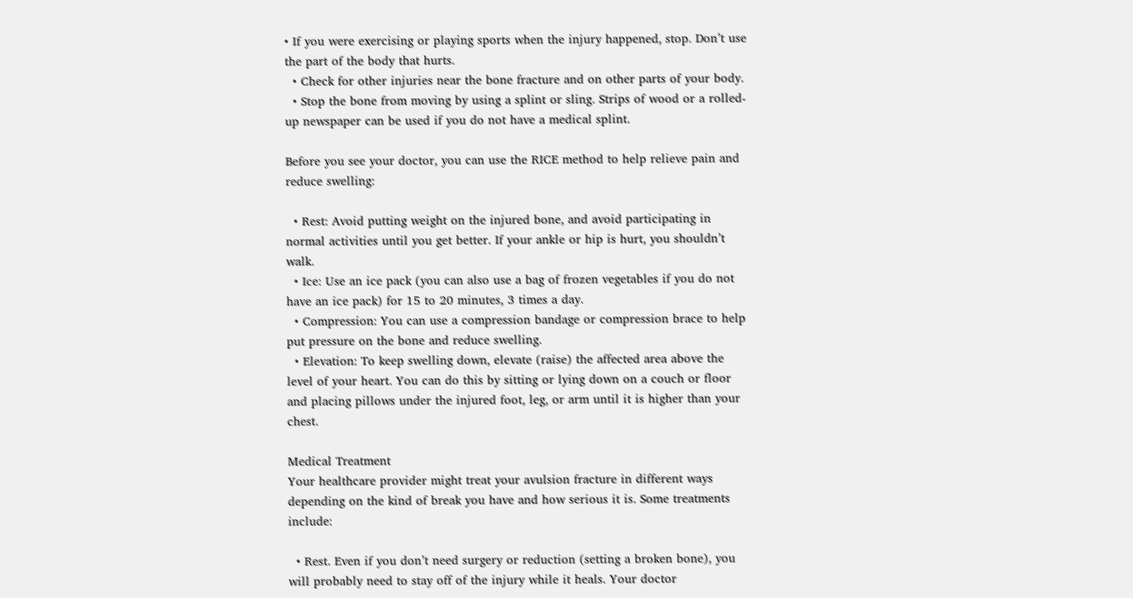• If you were exercising or playing sports when the injury happened, stop. Don’t use the part of the body that hurts.
  • Check for other injuries near the bone fracture and on other parts of your body.
  • Stop the bone from moving by using a splint or sling. Strips of wood or a rolled-up newspaper can be used if you do not have a medical splint.

Before you see your doctor, you can use the RICE method to help relieve pain and reduce swelling:

  • Rest: Avoid putting weight on the injured bone, and avoid participating in normal activities until you get better. If your ankle or hip is hurt, you shouldn’t walk.
  • Ice: Use an ice pack (you can also use a bag of frozen vegetables if you do not have an ice pack) for 15 to 20 minutes, 3 times a day.
  • Compression: You can use a compression bandage or compression brace to help put pressure on the bone and reduce swelling.
  • Elevation: To keep swelling down, elevate (raise) the affected area above the level of your heart. You can do this by sitting or lying down on a couch or floor and placing pillows under the injured foot, leg, or arm until it is higher than your chest.

Medical Treatment
Your healthcare provider might treat your avulsion fracture in different ways depending on the kind of break you have and how serious it is. Some treatments include:

  • Rest. Even if you don’t need surgery or reduction (setting a broken bone), you will probably need to stay off of the injury while it heals. Your doctor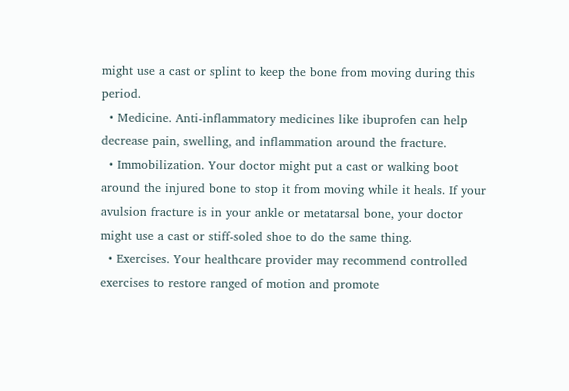might use a cast or splint to keep the bone from moving during this period.
  • Medicine. Anti-inflammatory medicines like ibuprofen can help decrease pain, swelling, and inflammation around the fracture.
  • Immobilization. Your doctor might put a cast or walking boot around the injured bone to stop it from moving while it heals. If your avulsion fracture is in your ankle or metatarsal bone, your doctor might use a cast or stiff-soled shoe to do the same thing.
  • Exercises. Your healthcare provider may recommend controlled exercises to restore ranged of motion and promote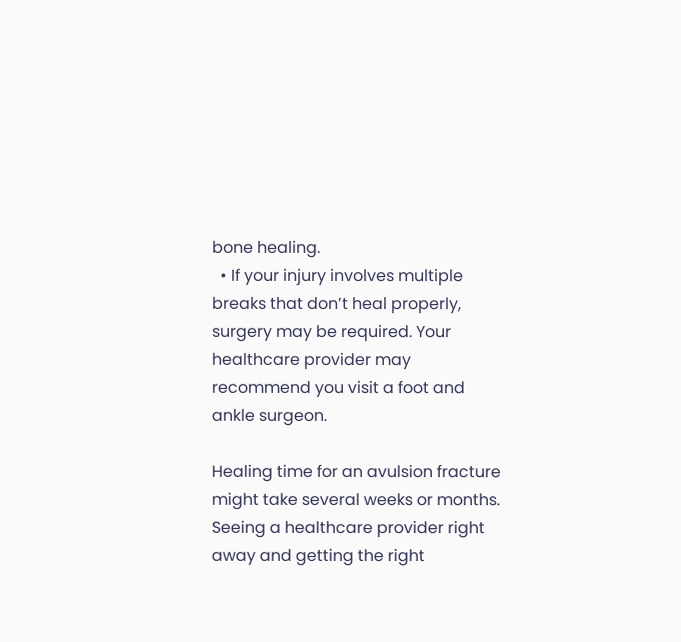bone healing.
  • If your injury involves multiple breaks that don’t heal properly, surgery may be required. Your healthcare provider may recommend you visit a foot and ankle surgeon.

Healing time for an avulsion fracture might take several weeks or months. Seeing a healthcare provider right away and getting the right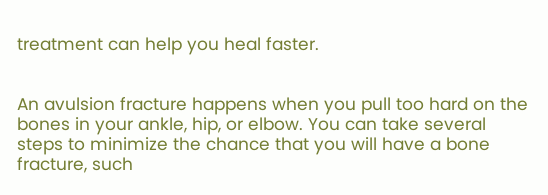treatment can help you heal faster.


An avulsion fracture happens when you pull too hard on the bones in your ankle, hip, or elbow. You can take several steps to minimize the chance that you will have a bone fracture, such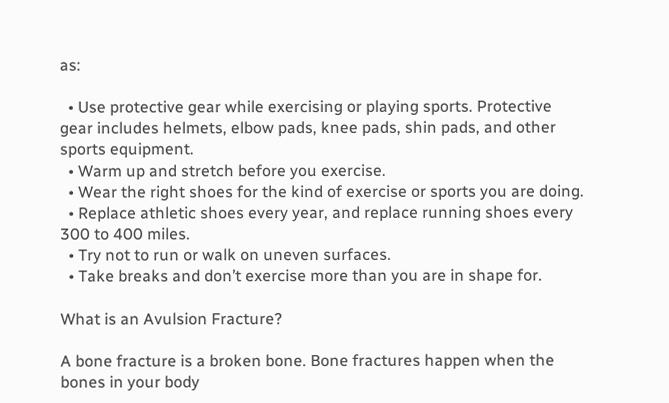as:

  • Use protective gear while exercising or playing sports. Protective gear includes helmets, elbow pads, knee pads, shin pads, and other sports equipment.
  • Warm up and stretch before you exercise.
  • Wear the right shoes for the kind of exercise or sports you are doing.
  • Replace athletic shoes every year, and replace running shoes every 300 to 400 miles.
  • Try not to run or walk on uneven surfaces.
  • Take breaks and don’t exercise more than you are in shape for.

What is an Avulsion Fracture?

A bone fracture is a broken bone. Bone fractures happen when the bones in your body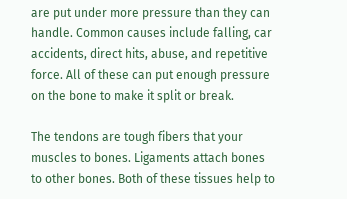are put under more pressure than they can handle. Common causes include falling, car accidents, direct hits, abuse, and repetitive force. All of these can put enough pressure on the bone to make it split or break.

The tendons are tough fibers that your muscles to bones. Ligaments attach bones to other bones. Both of these tissues help to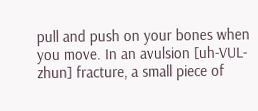pull and push on your bones when you move. In an avulsion [uh-VUL-zhun] fracture, a small piece of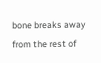bone breaks away from the rest of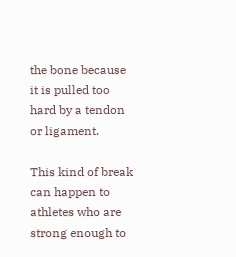the bone because it is pulled too hard by a tendon or ligament.

This kind of break can happen to athletes who are strong enough to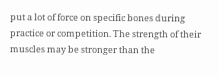put a lot of force on specific bones during practice or competition. The strength of their muscles may be stronger than the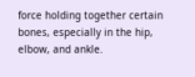force holding together certain bones, especially in the hip, elbow, and ankle.